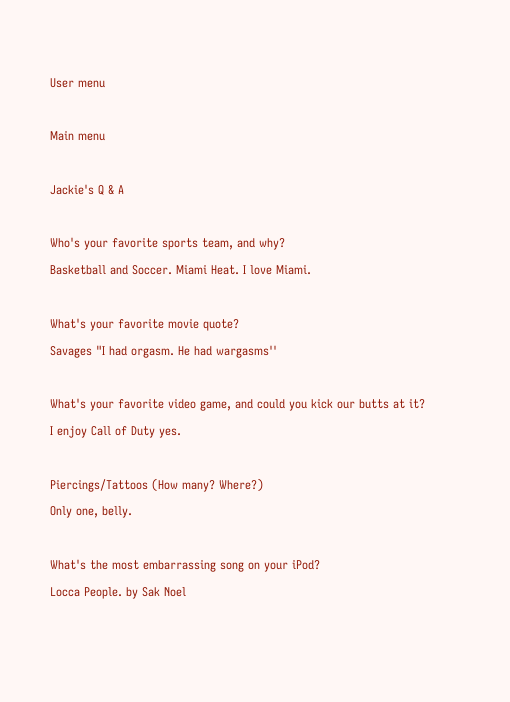User menu

Main menu

Jackie's Q & A

Who's your favorite sports team, and why?
Basketball and Soccer. Miami Heat. I love Miami.

What's your favorite movie quote?
Savages "I had orgasm. He had wargasms''

What's your favorite video game, and could you kick our butts at it?
I enjoy Call of Duty yes.

Piercings/Tattoos (How many? Where?)
Only one, belly.

What's the most embarrassing song on your iPod?
Locca People. by Sak Noel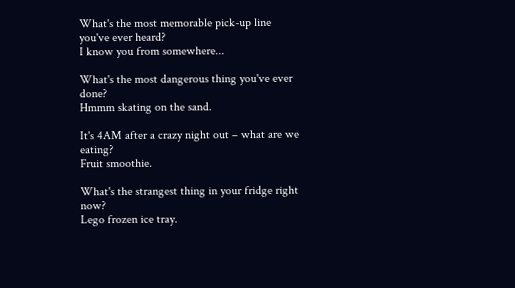What's the most memorable pick-up line you've ever heard?
I know you from somewhere...

What's the most dangerous thing you've ever done?
Hmmm skating on the sand.

It's 4AM after a crazy night out – what are we eating?
Fruit smoothie.

What's the strangest thing in your fridge right now?
Lego frozen ice tray.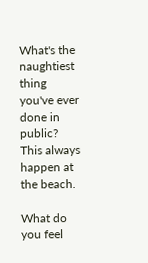What's the naughtiest thing you've ever done in public?
This always happen at the beach.

What do you feel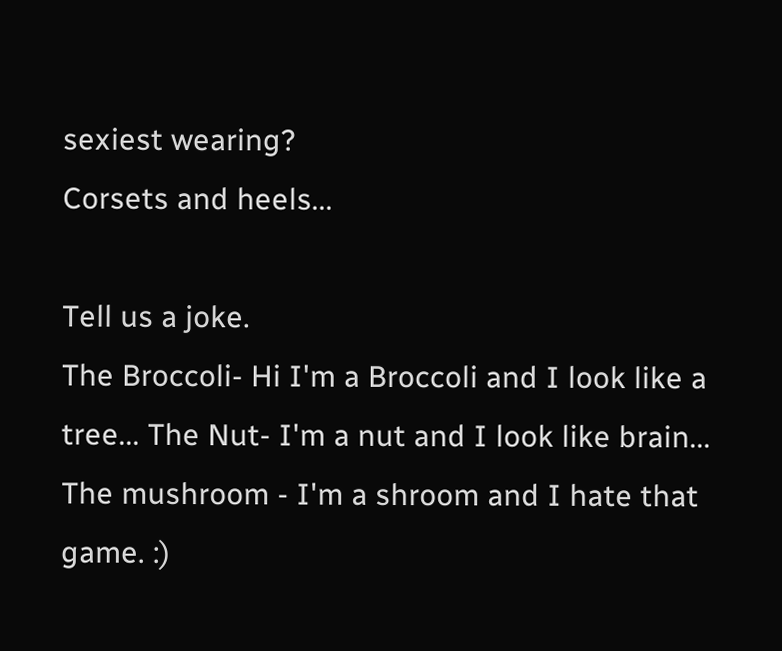sexiest wearing?
Corsets and heels...

Tell us a joke.
The Broccoli- Hi I'm a Broccoli and I look like a tree... The Nut- I'm a nut and I look like brain... The mushroom - I'm a shroom and I hate that game. :)